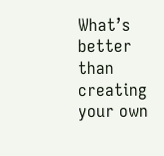What’s better than creating your own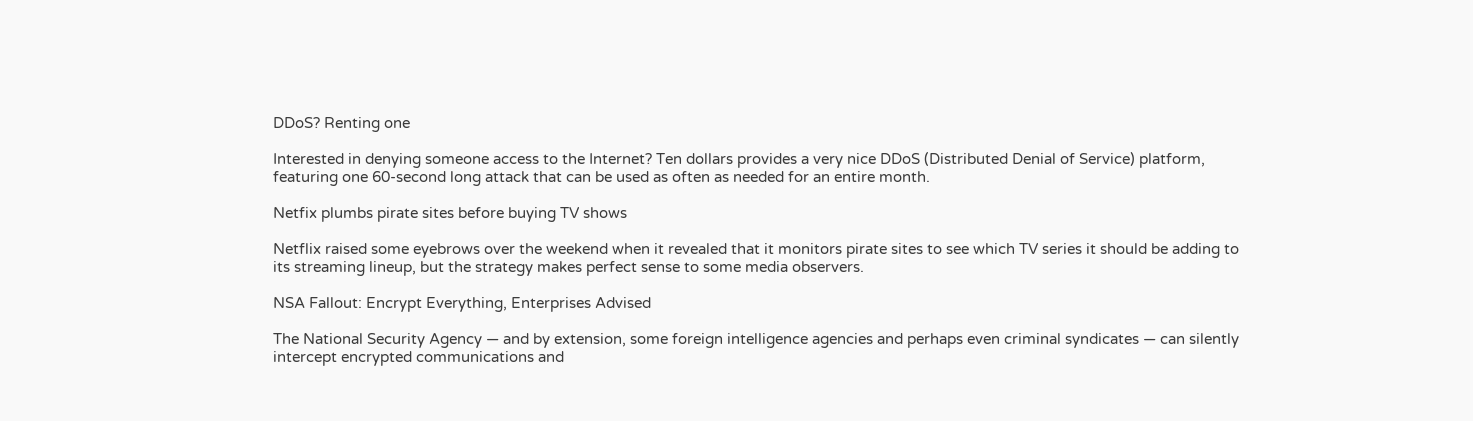DDoS? Renting one

Interested in denying someone access to the Internet? Ten dollars provides a very nice DDoS (Distributed Denial of Service) platform, featuring one 60-second long attack that can be used as often as needed for an entire month.

Netfix plumbs pirate sites before buying TV shows

Netflix raised some eyebrows over the weekend when it revealed that it monitors pirate sites to see which TV series it should be adding to its streaming lineup, but the strategy makes perfect sense to some media observers.

NSA Fallout: Encrypt Everything, Enterprises Advised

The National Security Agency — and by extension, some foreign intelligence agencies and perhaps even criminal syndicates — can silently intercept encrypted communications and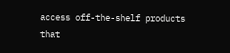access off-the-shelf products that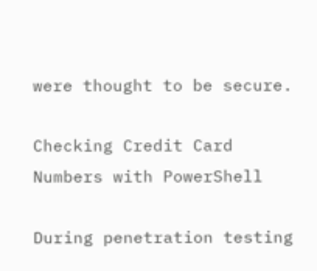were thought to be secure.

Checking Credit Card Numbers with PowerShell

During penetration testing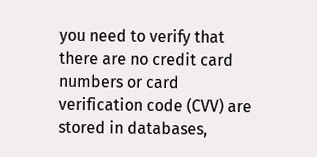you need to verify that there are no credit card numbers or card verification code (CVV) are stored in databases,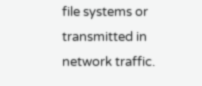file systems or transmitted in network traffic.